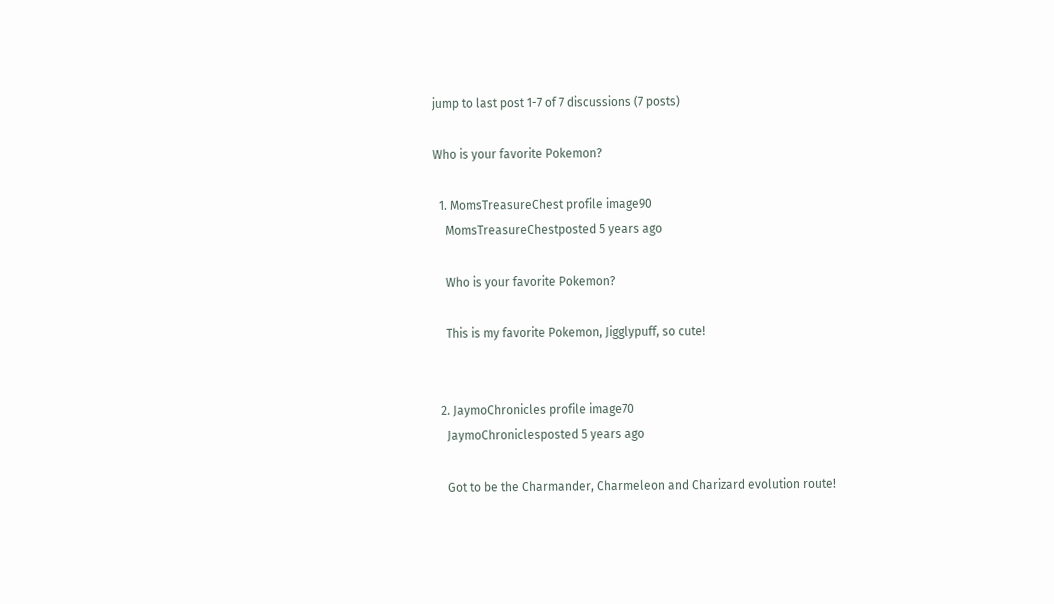jump to last post 1-7 of 7 discussions (7 posts)

Who is your favorite Pokemon?

  1. MomsTreasureChest profile image90
    MomsTreasureChestposted 5 years ago

    Who is your favorite Pokemon?

    This is my favorite Pokemon, Jigglypuff, so cute!


  2. JaymoChronicles profile image70
    JaymoChroniclesposted 5 years ago

    Got to be the Charmander, Charmeleon and Charizard evolution route!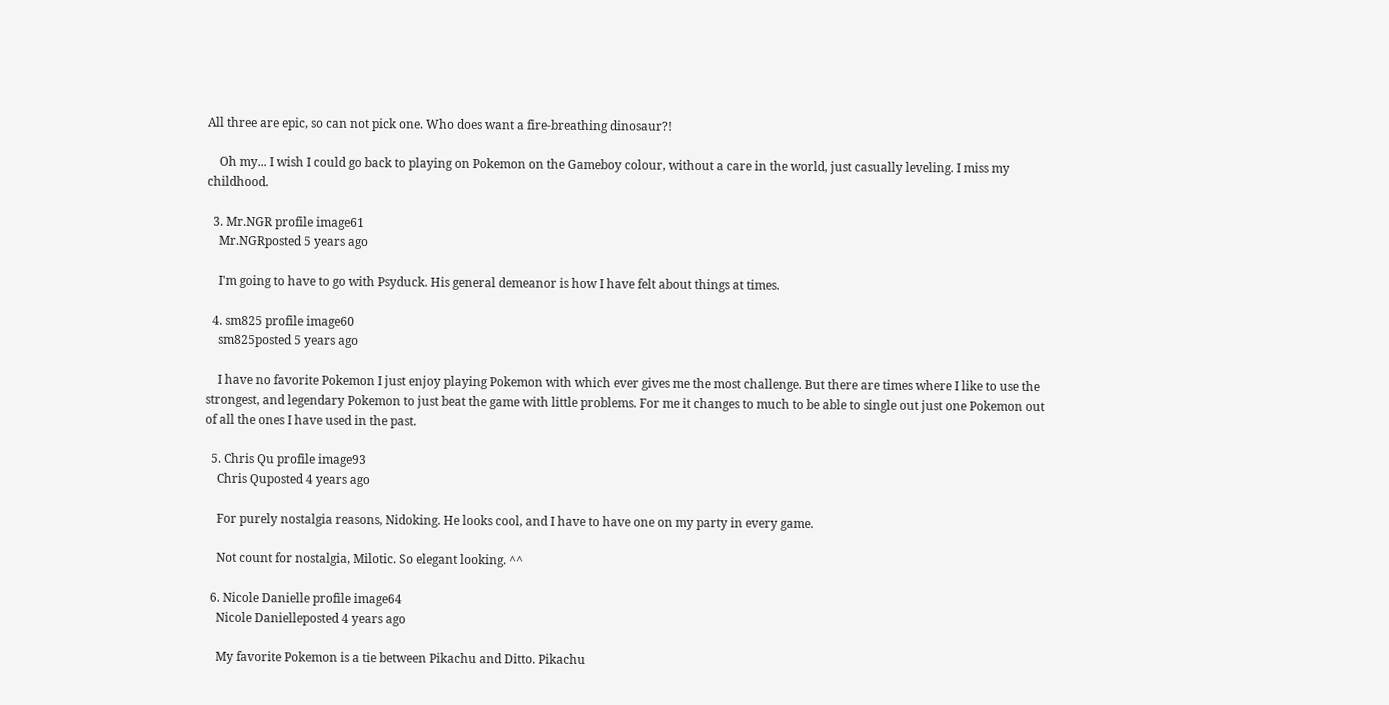All three are epic, so can not pick one. Who does want a fire-breathing dinosaur?!

    Oh my... I wish I could go back to playing on Pokemon on the Gameboy colour, without a care in the world, just casually leveling. I miss my childhood.

  3. Mr.NGR profile image61
    Mr.NGRposted 5 years ago

    I'm going to have to go with Psyduck. His general demeanor is how I have felt about things at times.

  4. sm825 profile image60
    sm825posted 5 years ago

    I have no favorite Pokemon I just enjoy playing Pokemon with which ever gives me the most challenge. But there are times where I like to use the strongest, and legendary Pokemon to just beat the game with little problems. For me it changes to much to be able to single out just one Pokemon out of all the ones I have used in the past.

  5. Chris Qu profile image93
    Chris Quposted 4 years ago

    For purely nostalgia reasons, Nidoking. He looks cool, and I have to have one on my party in every game.

    Not count for nostalgia, Milotic. So elegant looking. ^^

  6. Nicole Danielle profile image64
    Nicole Danielleposted 4 years ago

    My favorite Pokemon is a tie between Pikachu and Ditto. Pikachu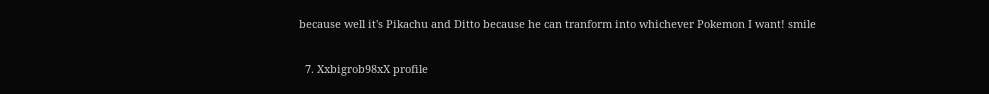because well it's Pikachu and Ditto because he can tranform into whichever Pokemon I want! smile

  7. Xxbigrob98xX profile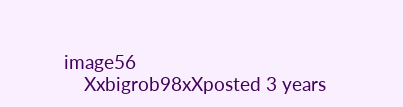image56
    Xxbigrob98xXposted 3 years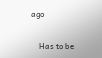ago


    Has to be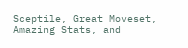Sceptile, Great Moveset, Amazing Stats, and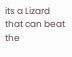its a Lizard that can beat the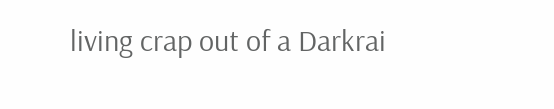living crap out of a Darkrai